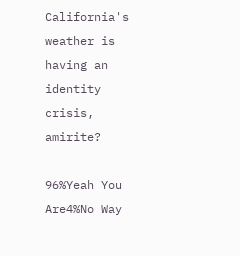California's weather is having an identity crisis, amirite?

96%Yeah You Are4%No Way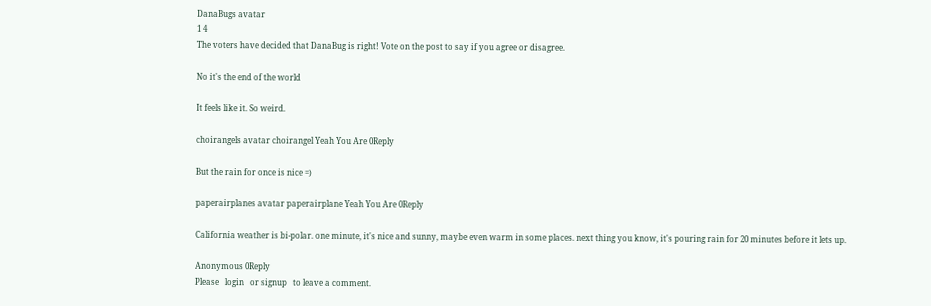DanaBugs avatar
1 4
The voters have decided that DanaBug is right! Vote on the post to say if you agree or disagree.

No it's the end of the world

It feels like it. So weird.

choirangels avatar choirangel Yeah You Are 0Reply

But the rain for once is nice =)

paperairplanes avatar paperairplane Yeah You Are 0Reply

California weather is bi-polar. one minute, it's nice and sunny, maybe even warm in some places. next thing you know, it's pouring rain for 20 minutes before it lets up.

Anonymous 0Reply
Please   login   or signup   to leave a comment.